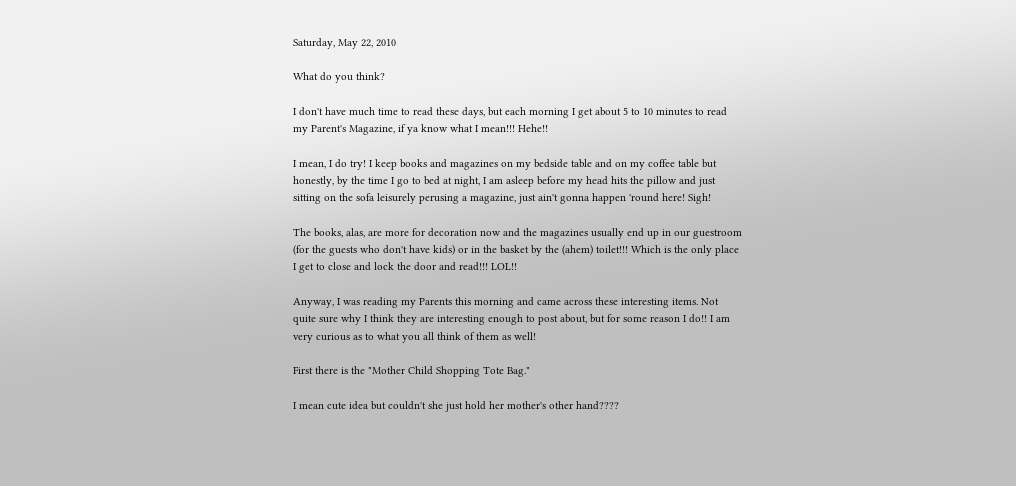Saturday, May 22, 2010

What do you think?

I don't have much time to read these days, but each morning I get about 5 to 10 minutes to read my Parent's Magazine, if ya know what I mean!!! Hehe!!

I mean, I do try! I keep books and magazines on my bedside table and on my coffee table but honestly, by the time I go to bed at night, I am asleep before my head hits the pillow and just sitting on the sofa leisurely perusing a magazine, just ain't gonna happen 'round here! Sigh!

The books, alas, are more for decoration now and the magazines usually end up in our guestroom (for the guests who don't have kids) or in the basket by the (ahem) toilet!!! Which is the only place I get to close and lock the door and read!!! LOL!!

Anyway, I was reading my Parents this morning and came across these interesting items. Not quite sure why I think they are interesting enough to post about, but for some reason I do!! I am very curious as to what you all think of them as well!

First there is the "Mother Child Shopping Tote Bag."

I mean cute idea but couldn't she just hold her mother's other hand????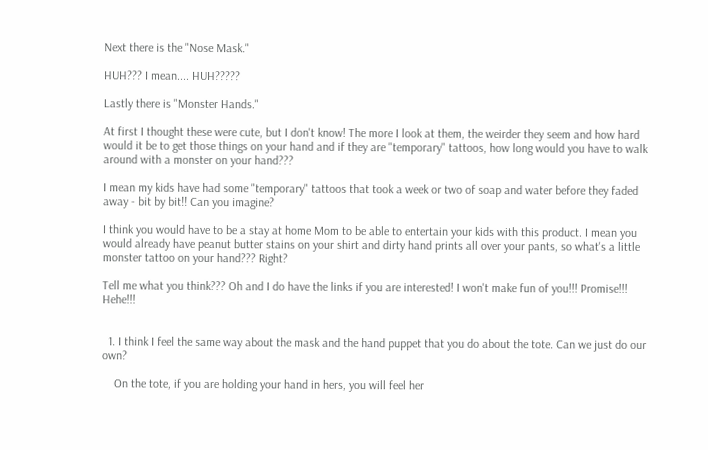Next there is the "Nose Mask."

HUH??? I mean.... HUH?????

Lastly there is "Monster Hands."

At first I thought these were cute, but I don't know! The more I look at them, the weirder they seem and how hard would it be to get those things on your hand and if they are "temporary" tattoos, how long would you have to walk around with a monster on your hand???

I mean my kids have had some "temporary" tattoos that took a week or two of soap and water before they faded away - bit by bit!! Can you imagine?

I think you would have to be a stay at home Mom to be able to entertain your kids with this product. I mean you would already have peanut butter stains on your shirt and dirty hand prints all over your pants, so what's a little monster tattoo on your hand??? Right?

Tell me what you think??? Oh and I do have the links if you are interested! I won't make fun of you!!! Promise!!! Hehe!!!


  1. I think I feel the same way about the mask and the hand puppet that you do about the tote. Can we just do our own?

    On the tote, if you are holding your hand in hers, you will feel her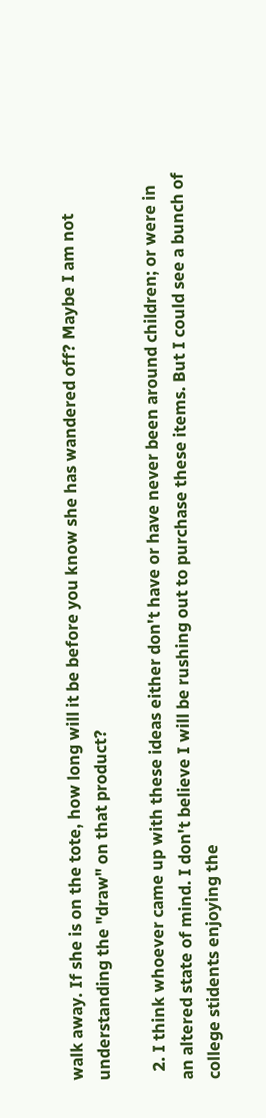walk away. If she is on the tote, how long will it be before you know she has wandered off? Maybe I am not understanding the "draw" on that product?

  2. I think whoever came up with these ideas either don't have or have never been around children; or were in an altered state of mind. I don't believe I will be rushing out to purchase these items. But I could see a bunch of college stidents enjoying the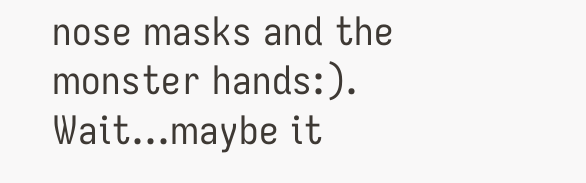nose masks and the monster hands:). Wait...maybe it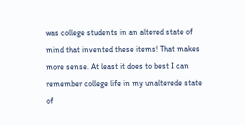was college students in an altered state of mind that invented these items! That makes more sense. At least it does to best I can remember college life in my unalterede state of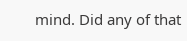mind. Did any of that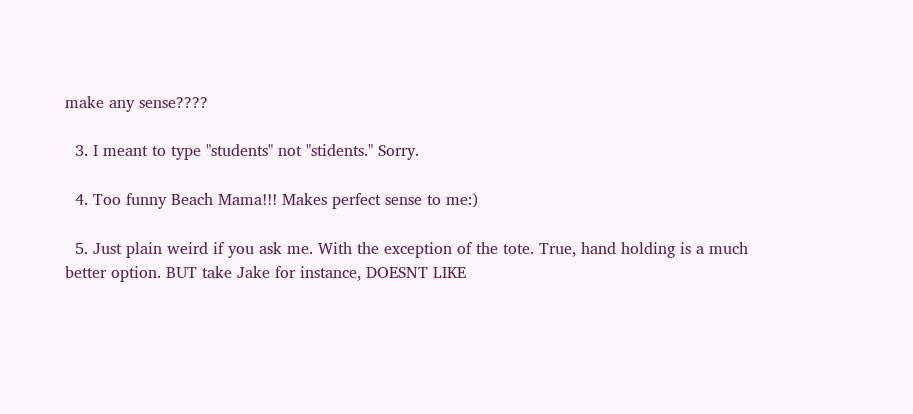make any sense????

  3. I meant to type "students" not "stidents." Sorry.

  4. Too funny Beach Mama!!! Makes perfect sense to me:)

  5. Just plain weird if you ask me. With the exception of the tote. True, hand holding is a much better option. BUT take Jake for instance, DOESNT LIKE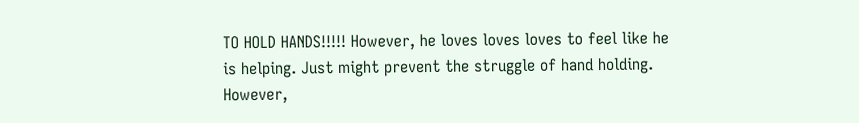TO HOLD HANDS!!!!! However, he loves loves loves to feel like he is helping. Just might prevent the struggle of hand holding. However,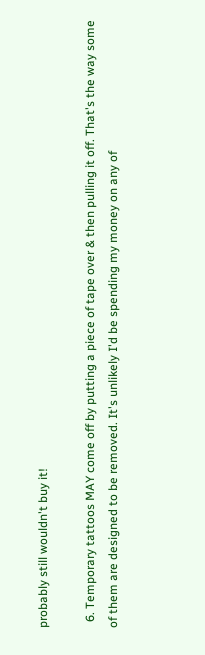probably still wouldn't buy it!

  6. Temporary tattoos MAY come off by putting a piece of tape over & then pulling it off. That's the way some of them are designed to be removed. It's unlikely I'd be spending my money on any of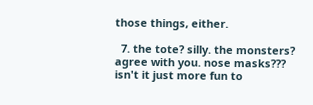those things, either.

  7. the tote? silly. the monsters? agree with you. nose masks??? isn't it just more fun to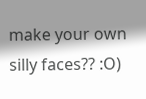make your own silly faces?? :O)